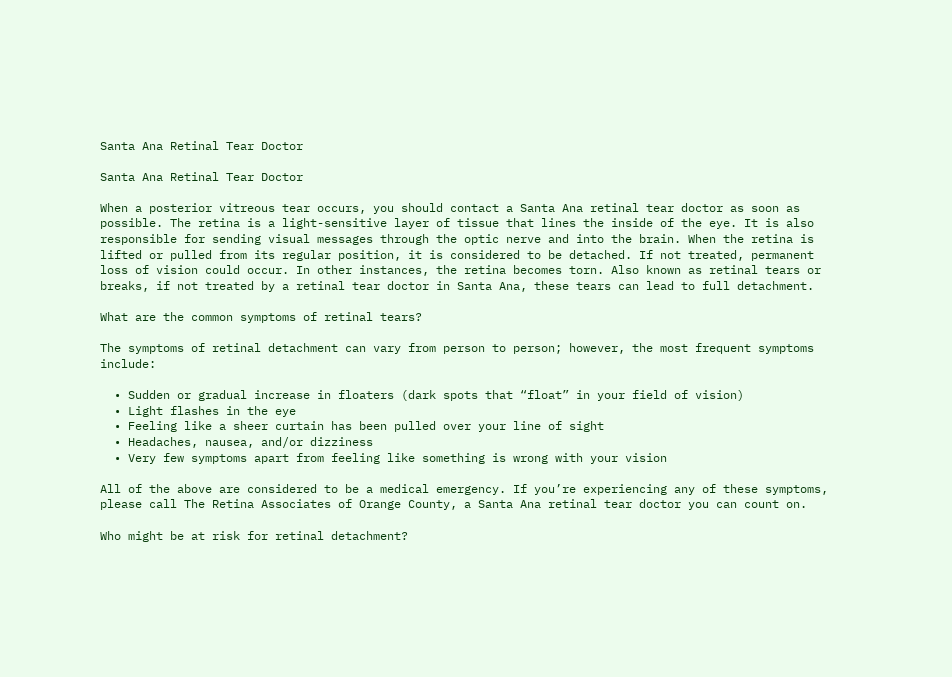Santa Ana Retinal Tear Doctor

Santa Ana Retinal Tear Doctor

When a posterior vitreous tear occurs, you should contact a Santa Ana retinal tear doctor as soon as possible. The retina is a light-sensitive layer of tissue that lines the inside of the eye. It is also responsible for sending visual messages through the optic nerve and into the brain. When the retina is lifted or pulled from its regular position, it is considered to be detached. If not treated, permanent loss of vision could occur. In other instances, the retina becomes torn. Also known as retinal tears or breaks, if not treated by a retinal tear doctor in Santa Ana, these tears can lead to full detachment.

What are the common symptoms of retinal tears?

The symptoms of retinal detachment can vary from person to person; however, the most frequent symptoms include:

  • Sudden or gradual increase in floaters (dark spots that “float” in your field of vision)
  • Light flashes in the eye
  • Feeling like a sheer curtain has been pulled over your line of sight
  • Headaches, nausea, and/or dizziness
  • Very few symptoms apart from feeling like something is wrong with your vision

All of the above are considered to be a medical emergency. If you’re experiencing any of these symptoms, please call The Retina Associates of Orange County, a Santa Ana retinal tear doctor you can count on.

Who might be at risk for retinal detachment?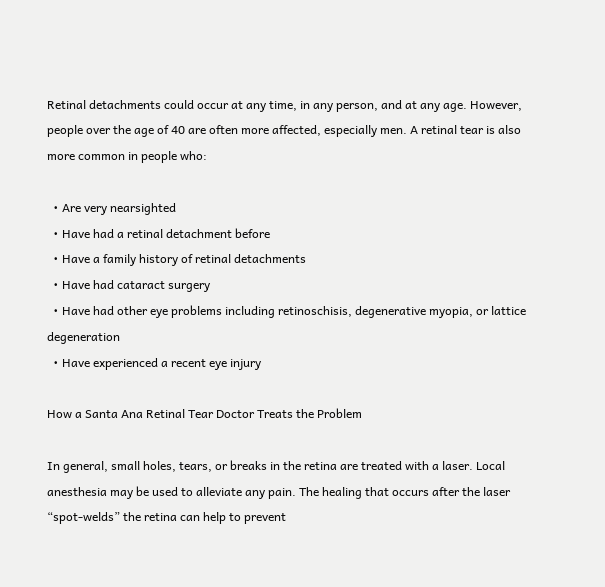Retinal detachments could occur at any time, in any person, and at any age. However, people over the age of 40 are often more affected, especially men. A retinal tear is also more common in people who:

  • Are very nearsighted
  • Have had a retinal detachment before
  • Have a family history of retinal detachments
  • Have had cataract surgery
  • Have had other eye problems including retinoschisis, degenerative myopia, or lattice degeneration
  • Have experienced a recent eye injury

How a Santa Ana Retinal Tear Doctor Treats the Problem

In general, small holes, tears, or breaks in the retina are treated with a laser. Local anesthesia may be used to alleviate any pain. The healing that occurs after the laser “spot-welds” the retina can help to prevent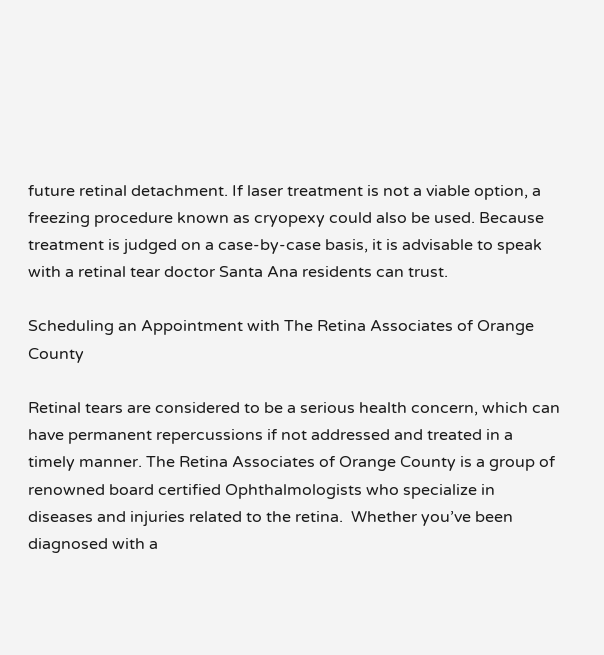future retinal detachment. If laser treatment is not a viable option, a freezing procedure known as cryopexy could also be used. Because treatment is judged on a case-by-case basis, it is advisable to speak with a retinal tear doctor Santa Ana residents can trust.

Scheduling an Appointment with The Retina Associates of Orange County

Retinal tears are considered to be a serious health concern, which can have permanent repercussions if not addressed and treated in a timely manner. The Retina Associates of Orange County is a group of renowned board certified Ophthalmologists who specialize in diseases and injuries related to the retina.  Whether you’ve been diagnosed with a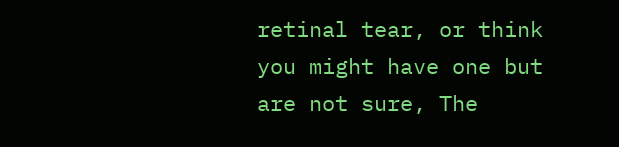retinal tear, or think you might have one but are not sure, The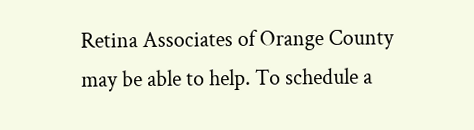Retina Associates of Orange County may be able to help. To schedule a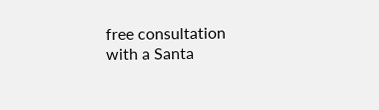free consultation with a Santa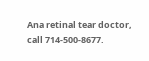Ana retinal tear doctor, call 714-500-8677.